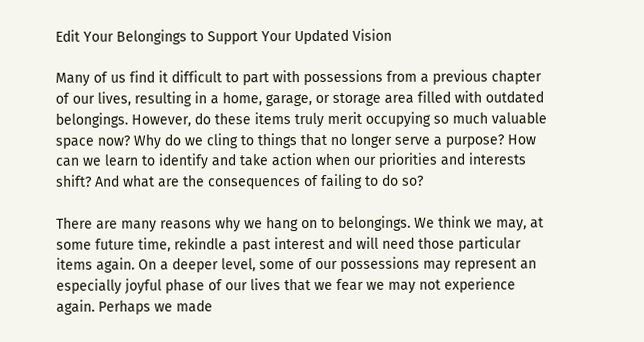Edit Your Belongings to Support Your Updated Vision

Many of us find it difficult to part with possessions from a previous chapter of our lives, resulting in a home, garage, or storage area filled with outdated belongings. However, do these items truly merit occupying so much valuable space now? Why do we cling to things that no longer serve a purpose? How can we learn to identify and take action when our priorities and interests shift? And what are the consequences of failing to do so?

There are many reasons why we hang on to belongings. We think we may, at some future time, rekindle a past interest and will need those particular items again. On a deeper level, some of our possessions may represent an especially joyful phase of our lives that we fear we may not experience again. Perhaps we made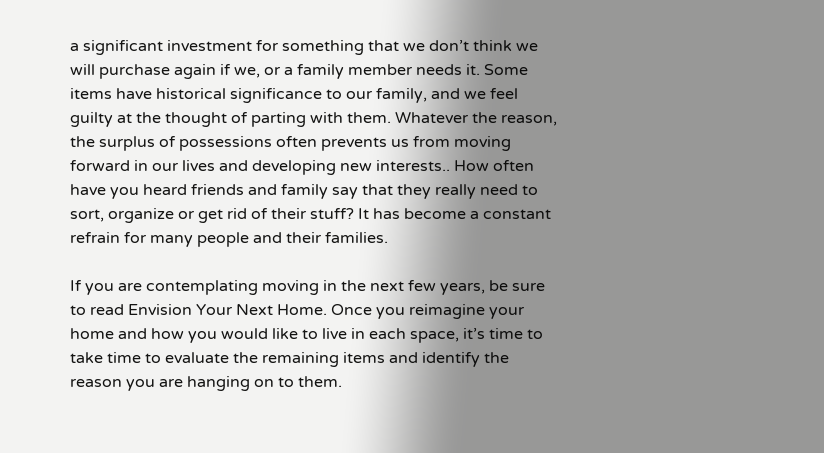a significant investment for something that we don’t think we will purchase again if we, or a family member needs it. Some items have historical significance to our family, and we feel guilty at the thought of parting with them. Whatever the reason, the surplus of possessions often prevents us from moving forward in our lives and developing new interests.. How often have you heard friends and family say that they really need to sort, organize or get rid of their stuff? It has become a constant refrain for many people and their families.

If you are contemplating moving in the next few years, be sure to read Envision Your Next Home. Once you reimagine your home and how you would like to live in each space, it’s time to take time to evaluate the remaining items and identify the reason you are hanging on to them.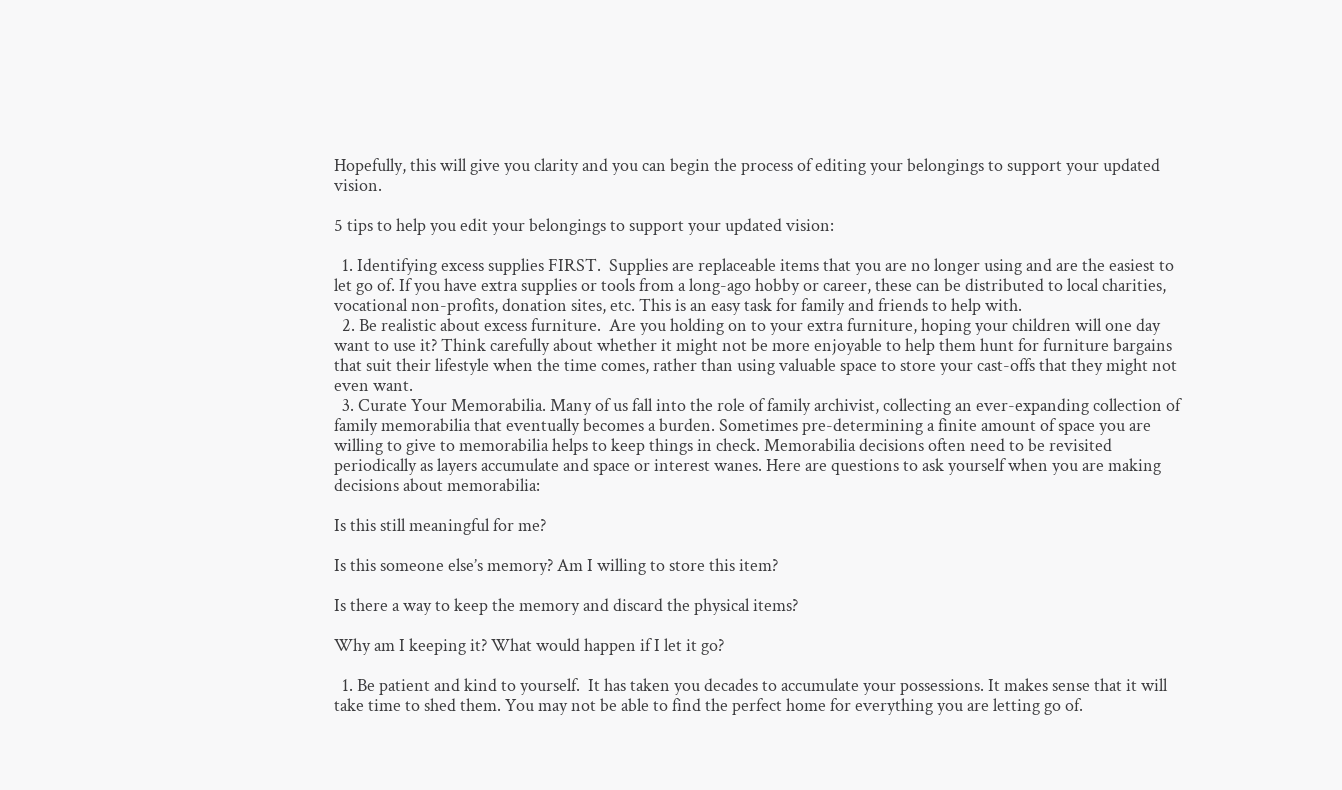Hopefully, this will give you clarity and you can begin the process of editing your belongings to support your updated vision.

5 tips to help you edit your belongings to support your updated vision:

  1. Identifying excess supplies FIRST.  Supplies are replaceable items that you are no longer using and are the easiest to let go of. If you have extra supplies or tools from a long-ago hobby or career, these can be distributed to local charities, vocational non-profits, donation sites, etc. This is an easy task for family and friends to help with.
  2. Be realistic about excess furniture.  Are you holding on to your extra furniture, hoping your children will one day want to use it? Think carefully about whether it might not be more enjoyable to help them hunt for furniture bargains that suit their lifestyle when the time comes, rather than using valuable space to store your cast-offs that they might not even want.
  3. Curate Your Memorabilia. Many of us fall into the role of family archivist, collecting an ever-expanding collection of family memorabilia that eventually becomes a burden. Sometimes pre-determining a finite amount of space you are willing to give to memorabilia helps to keep things in check. Memorabilia decisions often need to be revisited periodically as layers accumulate and space or interest wanes. Here are questions to ask yourself when you are making decisions about memorabilia:

Is this still meaningful for me?

Is this someone else’s memory? Am I willing to store this item?

Is there a way to keep the memory and discard the physical items?

Why am I keeping it? What would happen if I let it go?

  1. Be patient and kind to yourself.  It has taken you decades to accumulate your possessions. It makes sense that it will take time to shed them. You may not be able to find the perfect home for everything you are letting go of.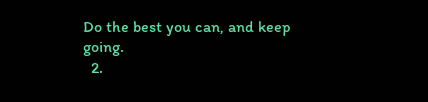Do the best you can, and keep going.
  2.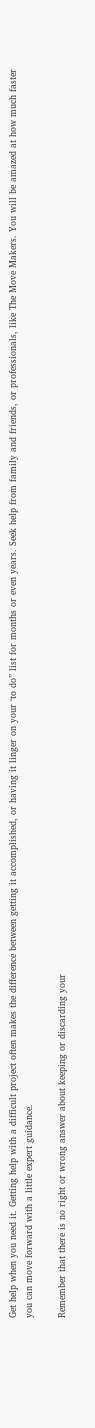Get help when you need it. Getting help with a difficult project often makes the difference between getting it accomplished, or having it linger on your ‘to do” list for months or even years. Seek help from family and friends, or professionals, like The Move Makers. You will be amazed at how much faster you can move forward with a little expert guidance.

Remember that there is no right or wrong answer about keeping or discarding your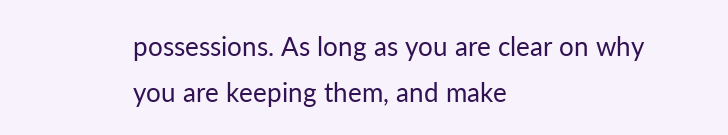possessions. As long as you are clear on why you are keeping them, and make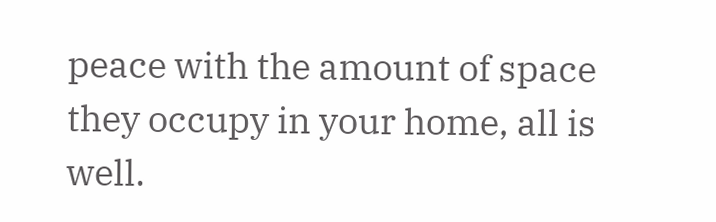peace with the amount of space they occupy in your home, all is well.